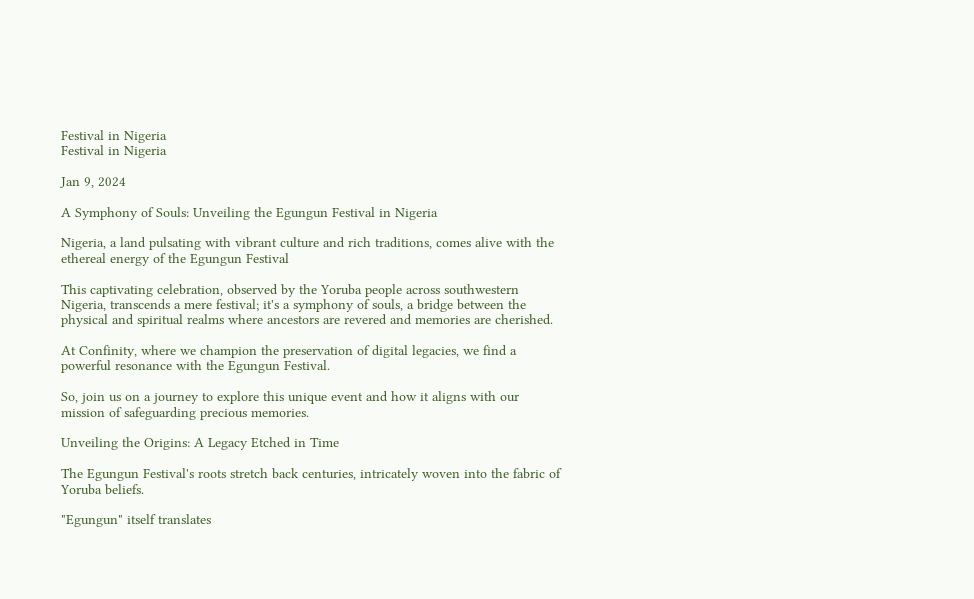Festival in Nigeria
Festival in Nigeria

Jan 9, 2024

A Symphony of Souls: Unveiling the Egungun Festival in Nigeria

Nigeria, a land pulsating with vibrant culture and rich traditions, comes alive with the ethereal energy of the Egungun Festival

This captivating celebration, observed by the Yoruba people across southwestern Nigeria, transcends a mere festival; it's a symphony of souls, a bridge between the physical and spiritual realms where ancestors are revered and memories are cherished.

At Confinity, where we champion the preservation of digital legacies, we find a powerful resonance with the Egungun Festival.

So, join us on a journey to explore this unique event and how it aligns with our mission of safeguarding precious memories.

Unveiling the Origins: A Legacy Etched in Time

The Egungun Festival's roots stretch back centuries, intricately woven into the fabric of Yoruba beliefs.

"Egungun" itself translates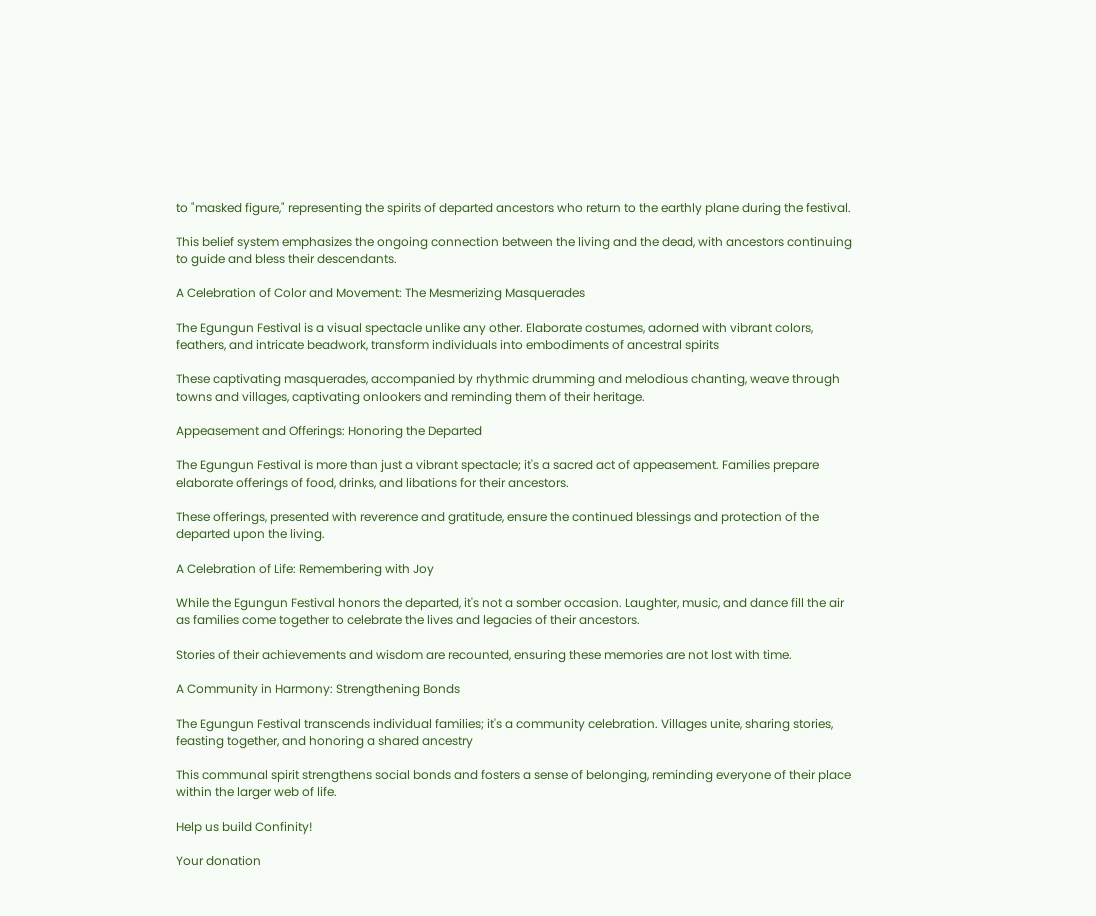to "masked figure," representing the spirits of departed ancestors who return to the earthly plane during the festival.

This belief system emphasizes the ongoing connection between the living and the dead, with ancestors continuing to guide and bless their descendants.

A Celebration of Color and Movement: The Mesmerizing Masquerades

The Egungun Festival is a visual spectacle unlike any other. Elaborate costumes, adorned with vibrant colors, feathers, and intricate beadwork, transform individuals into embodiments of ancestral spirits

These captivating masquerades, accompanied by rhythmic drumming and melodious chanting, weave through towns and villages, captivating onlookers and reminding them of their heritage.

Appeasement and Offerings: Honoring the Departed

The Egungun Festival is more than just a vibrant spectacle; it's a sacred act of appeasement. Families prepare elaborate offerings of food, drinks, and libations for their ancestors.

These offerings, presented with reverence and gratitude, ensure the continued blessings and protection of the departed upon the living.

A Celebration of Life: Remembering with Joy

While the Egungun Festival honors the departed, it's not a somber occasion. Laughter, music, and dance fill the air as families come together to celebrate the lives and legacies of their ancestors.

Stories of their achievements and wisdom are recounted, ensuring these memories are not lost with time.

A Community in Harmony: Strengthening Bonds

The Egungun Festival transcends individual families; it's a community celebration. Villages unite, sharing stories, feasting together, and honoring a shared ancestry

This communal spirit strengthens social bonds and fosters a sense of belonging, reminding everyone of their place within the larger web of life.

Help us build Confinity!

Your donation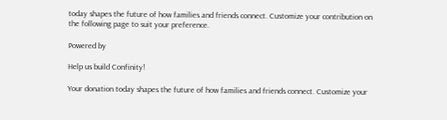today shapes the future of how families and friends connect. Customize your contribution on the following page to suit your preference.

Powered by

Help us build Confinity!

Your donation today shapes the future of how families and friends connect. Customize your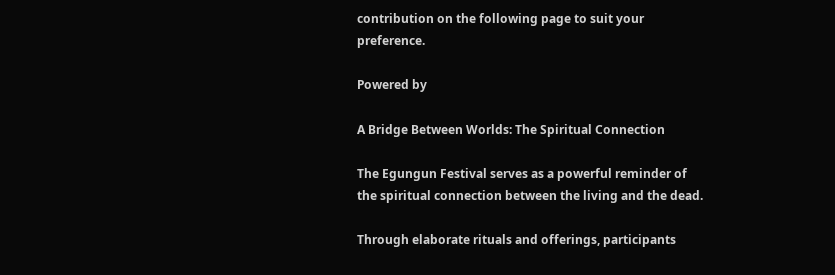contribution on the following page to suit your preference.

Powered by

A Bridge Between Worlds: The Spiritual Connection

The Egungun Festival serves as a powerful reminder of the spiritual connection between the living and the dead.

Through elaborate rituals and offerings, participants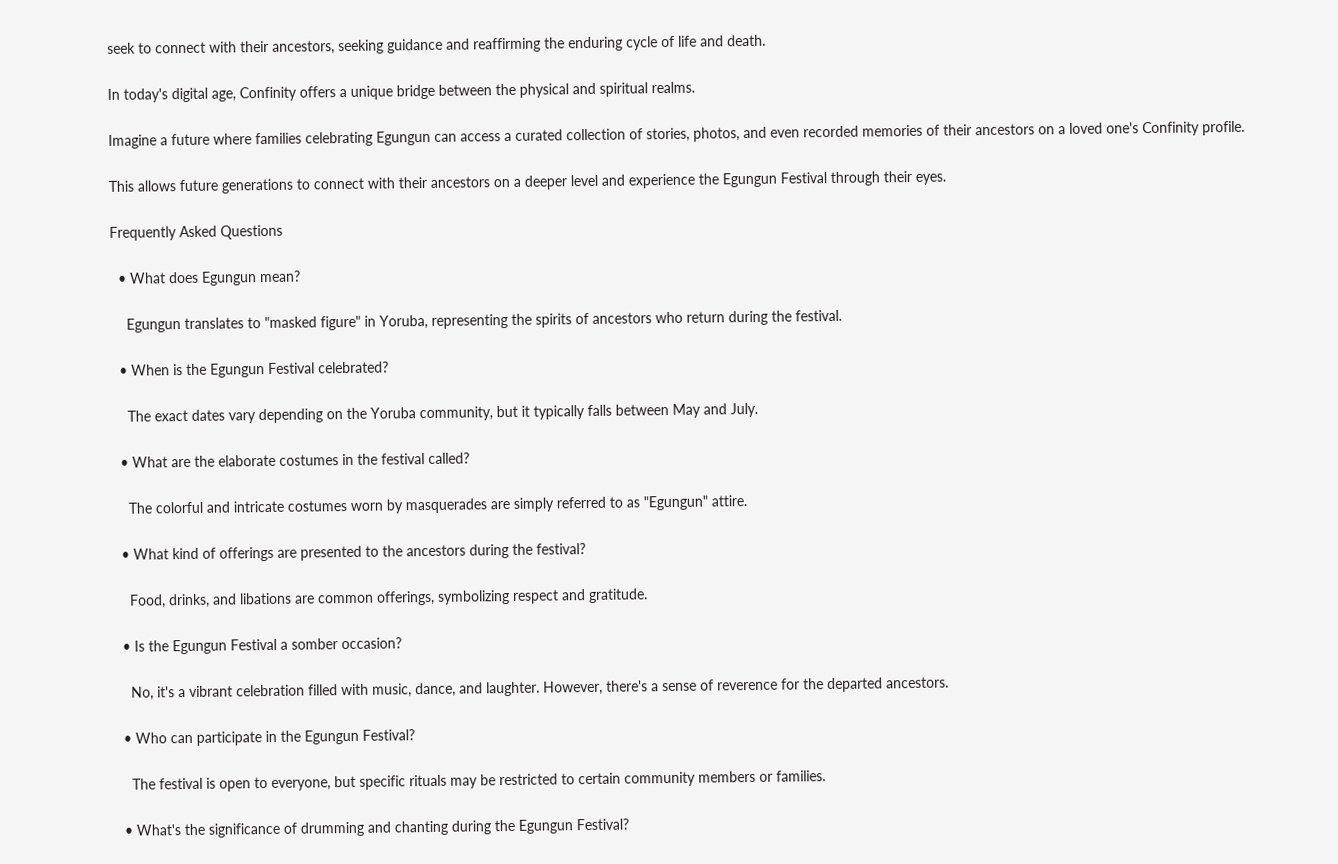seek to connect with their ancestors, seeking guidance and reaffirming the enduring cycle of life and death.

In today's digital age, Confinity offers a unique bridge between the physical and spiritual realms.

Imagine a future where families celebrating Egungun can access a curated collection of stories, photos, and even recorded memories of their ancestors on a loved one's Confinity profile.

This allows future generations to connect with their ancestors on a deeper level and experience the Egungun Festival through their eyes.

Frequently Asked Questions

  • What does Egungun mean?

    Egungun translates to "masked figure" in Yoruba, representing the spirits of ancestors who return during the festival.

  • When is the Egungun Festival celebrated?

    The exact dates vary depending on the Yoruba community, but it typically falls between May and July.

  • What are the elaborate costumes in the festival called?

    The colorful and intricate costumes worn by masquerades are simply referred to as "Egungun" attire.

  • What kind of offerings are presented to the ancestors during the festival?

    Food, drinks, and libations are common offerings, symbolizing respect and gratitude.

  • Is the Egungun Festival a somber occasion?

    No, it's a vibrant celebration filled with music, dance, and laughter. However, there's a sense of reverence for the departed ancestors.

  • Who can participate in the Egungun Festival?

    The festival is open to everyone, but specific rituals may be restricted to certain community members or families.

  • What's the significance of drumming and chanting during the Egungun Festival?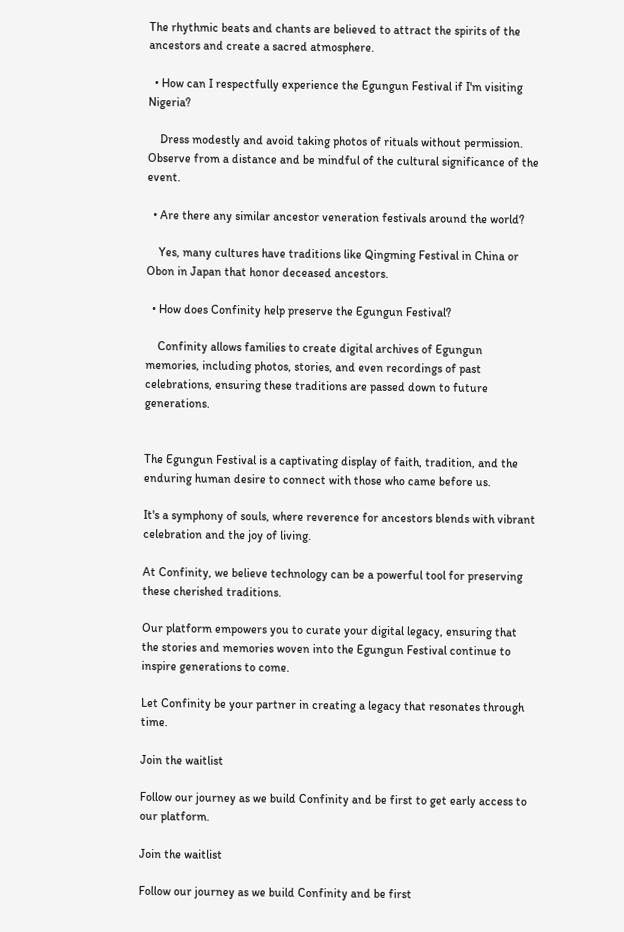The rhythmic beats and chants are believed to attract the spirits of the ancestors and create a sacred atmosphere.

  • How can I respectfully experience the Egungun Festival if I'm visiting Nigeria?

    Dress modestly and avoid taking photos of rituals without permission. Observe from a distance and be mindful of the cultural significance of the event.

  • Are there any similar ancestor veneration festivals around the world?

    Yes, many cultures have traditions like Qingming Festival in China or Obon in Japan that honor deceased ancestors.

  • How does Confinity help preserve the Egungun Festival?

    Confinity allows families to create digital archives of Egungun memories, including photos, stories, and even recordings of past celebrations, ensuring these traditions are passed down to future generations.


The Egungun Festival is a captivating display of faith, tradition, and the enduring human desire to connect with those who came before us.

It's a symphony of souls, where reverence for ancestors blends with vibrant celebration and the joy of living.

At Confinity, we believe technology can be a powerful tool for preserving these cherished traditions.

Our platform empowers you to curate your digital legacy, ensuring that the stories and memories woven into the Egungun Festival continue to inspire generations to come.

Let Confinity be your partner in creating a legacy that resonates through time.

Join the waitlist

Follow our journey as we build Confinity and be first to get early access to our platform.

Join the waitlist

Follow our journey as we build Confinity and be first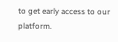to get early access to our platform.